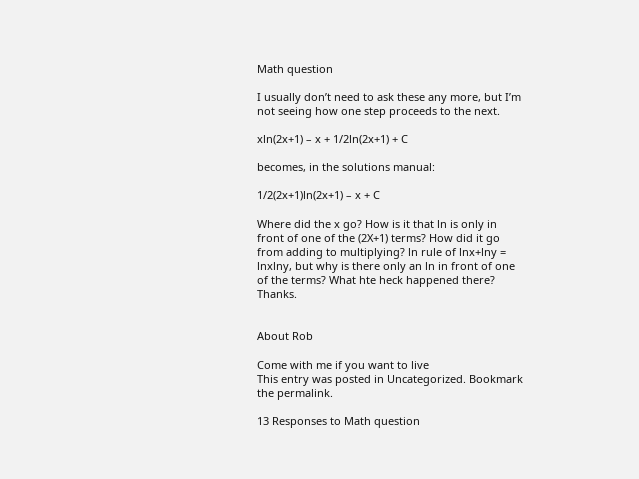Math question

I usually don’t need to ask these any more, but I’m not seeing how one step proceeds to the next.

xln(2x+1) – x + 1/2ln(2x+1) + C

becomes, in the solutions manual:

1/2(2x+1)ln(2x+1) – x + C

Where did the x go? How is it that ln is only in front of one of the (2X+1) terms? How did it go from adding to multiplying? ln rule of lnx+lny = lnxlny, but why is there only an ln in front of one of the terms? What hte heck happened there? Thanks.


About Rob

Come with me if you want to live
This entry was posted in Uncategorized. Bookmark the permalink.

13 Responses to Math question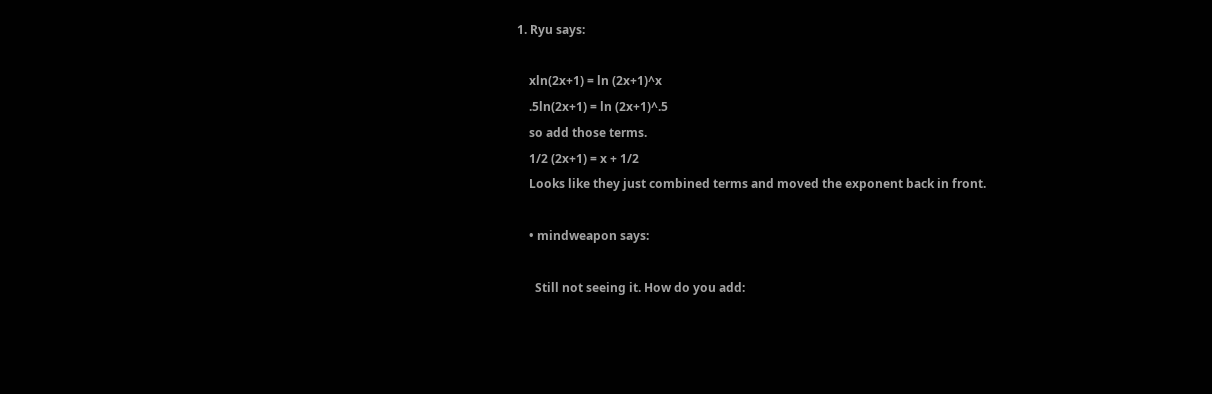1. Ryu says:

    xln(2x+1) = ln (2x+1)^x
    .5ln(2x+1) = ln (2x+1)^.5
    so add those terms.
    1/2 (2x+1) = x + 1/2
    Looks like they just combined terms and moved the exponent back in front.

    • mindweapon says:

      Still not seeing it. How do you add: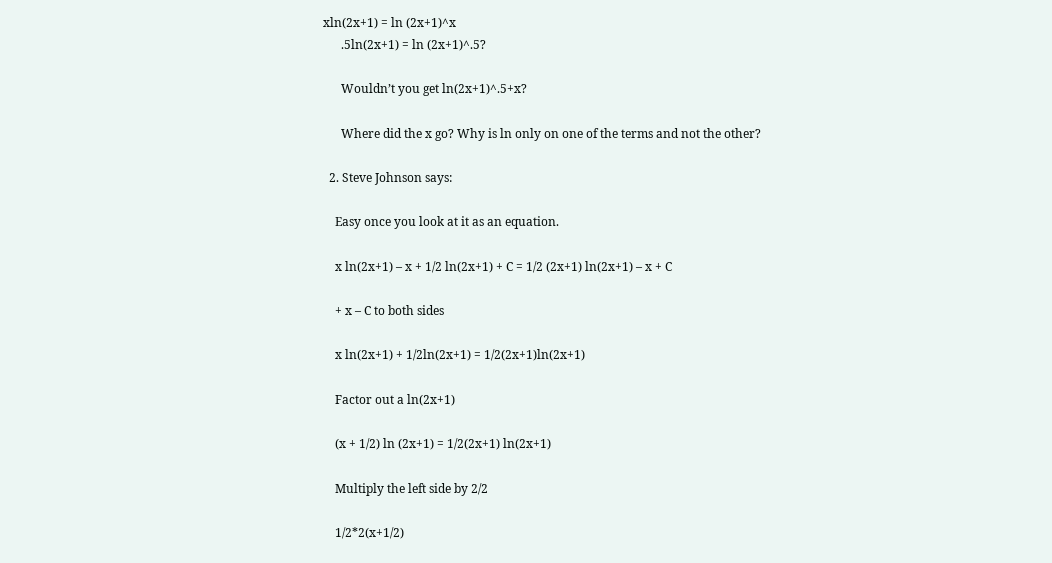xln(2x+1) = ln (2x+1)^x
      .5ln(2x+1) = ln (2x+1)^.5?

      Wouldn’t you get ln(2x+1)^.5+x?

      Where did the x go? Why is ln only on one of the terms and not the other?

  2. Steve Johnson says:

    Easy once you look at it as an equation.

    x ln(2x+1) – x + 1/2 ln(2x+1) + C = 1/2 (2x+1) ln(2x+1) – x + C

    + x – C to both sides

    x ln(2x+1) + 1/2ln(2x+1) = 1/2(2x+1)ln(2x+1)

    Factor out a ln(2x+1)

    (x + 1/2) ln (2x+1) = 1/2(2x+1) ln(2x+1)

    Multiply the left side by 2/2

    1/2*2(x+1/2)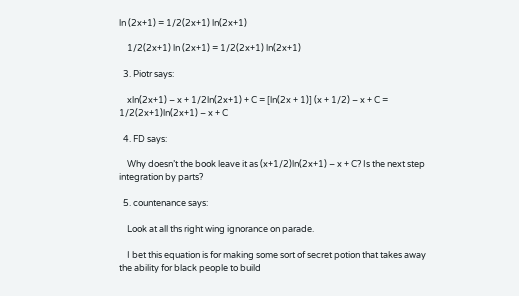ln (2x+1) = 1/2(2x+1) ln(2x+1)

    1/2(2x+1) ln (2x+1) = 1/2(2x+1) ln(2x+1)

  3. Piotr says:

    xln(2x+1) – x + 1/2ln(2x+1) + C = [ln(2x + 1)] (x + 1/2) – x + C = 1/2(2x+1)ln(2x+1) – x + C

  4. FD says:

    Why doesn’t the book leave it as (x+1/2)ln(2x+1) – x + C? Is the next step integration by parts?

  5. countenance says:

    Look at all ths right wing ignorance on parade.

    I bet this equation is for making some sort of secret potion that takes away the ability for black people to build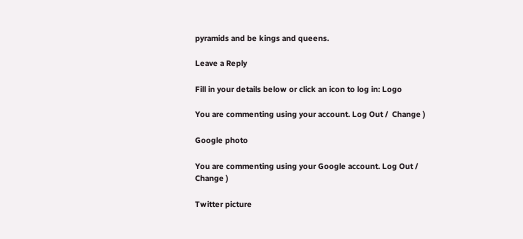pyramids and be kings and queens.

Leave a Reply

Fill in your details below or click an icon to log in: Logo

You are commenting using your account. Log Out /  Change )

Google photo

You are commenting using your Google account. Log Out /  Change )

Twitter picture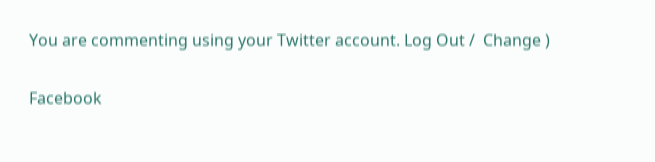You are commenting using your Twitter account. Log Out /  Change )

Facebook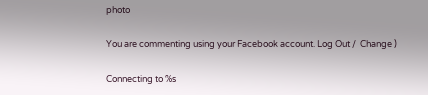photo

You are commenting using your Facebook account. Log Out /  Change )

Connecting to %s